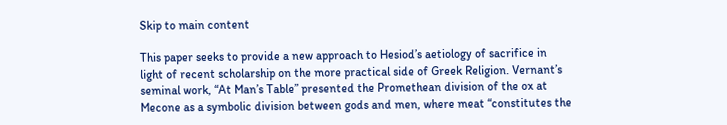Skip to main content

This paper seeks to provide a new approach to Hesiod’s aetiology of sacrifice in light of recent scholarship on the more practical side of Greek Religion. Vernant’s seminal work, “At Man’s Table” presented the Promethean division of the ox at Mecone as a symbolic division between gods and men, where meat “constitutes the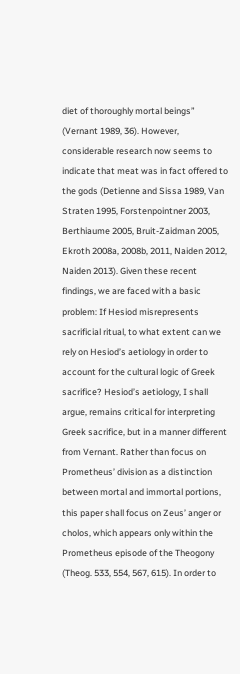diet of thoroughly mortal beings” (Vernant 1989, 36). However, considerable research now seems to indicate that meat was in fact offered to the gods (Detienne and Sissa 1989, Van Straten 1995, Forstenpointner 2003, Berthiaume 2005, Bruit-Zaidman 2005, Ekroth 2008a, 2008b, 2011, Naiden 2012, Naiden 2013). Given these recent findings, we are faced with a basic problem: If Hesiod misrepresents sacrificial ritual, to what extent can we rely on Hesiod’s aetiology in order to account for the cultural logic of Greek sacrifice? Hesiod’s aetiology, I shall argue, remains critical for interpreting Greek sacrifice, but in a manner different from Vernant. Rather than focus on Prometheus’ division as a distinction between mortal and immortal portions, this paper shall focus on Zeus’ anger or cholos, which appears only within the Prometheus episode of the Theogony (Theog. 533, 554, 567, 615). In order to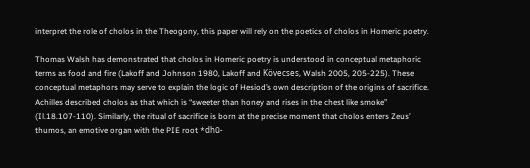interpret the role of cholos in the Theogony, this paper will rely on the poetics of cholos in Homeric poetry.

Thomas Walsh has demonstrated that cholos in Homeric poetry is understood in conceptual metaphoric terms as food and fire (Lakoff and Johnson 1980, Lakoff and Kövecses, Walsh 2005, 205-225). These conceptual metaphors may serve to explain the logic of Hesiod’s own description of the origins of sacrifice. Achilles described cholos as that which is “sweeter than honey and rises in the chest like smoke” (Il.18.107-110). Similarly, the ritual of sacrifice is born at the precise moment that cholos enters Zeus’ thumos, an emotive organ with the PIE root *dhū-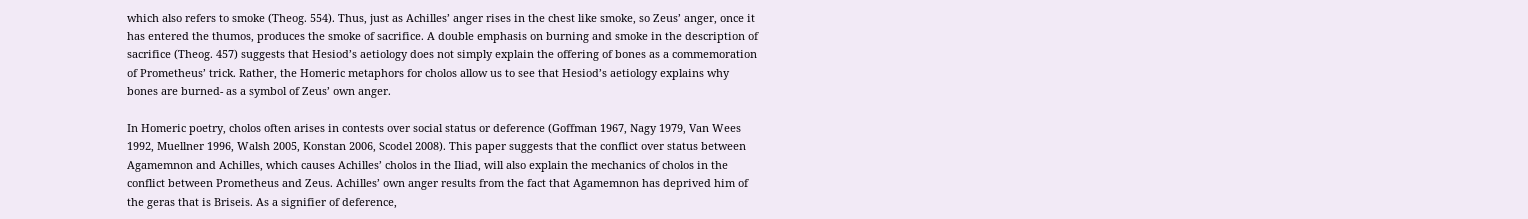which also refers to smoke (Theog. 554). Thus, just as Achilles’ anger rises in the chest like smoke, so Zeus’ anger, once it has entered the thumos, produces the smoke of sacrifice. A double emphasis on burning and smoke in the description of sacrifice (Theog. 457) suggests that Hesiod’s aetiology does not simply explain the offering of bones as a commemoration of Prometheus’ trick. Rather, the Homeric metaphors for cholos allow us to see that Hesiod’s aetiology explains why bones are burned- as a symbol of Zeus’ own anger.

In Homeric poetry, cholos often arises in contests over social status or deference (Goffman 1967, Nagy 1979, Van Wees 1992, Muellner 1996, Walsh 2005, Konstan 2006, Scodel 2008). This paper suggests that the conflict over status between Agamemnon and Achilles, which causes Achilles’ cholos in the Iliad, will also explain the mechanics of cholos in the conflict between Prometheus and Zeus. Achilles’ own anger results from the fact that Agamemnon has deprived him of the geras that is Briseis. As a signifier of deference,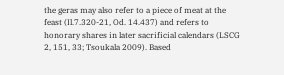the geras may also refer to a piece of meat at the feast (Il.7.320-21, Od. 14.437) and refers to honorary shares in later sacrificial calendars (LSCG 2, 151, 33; Tsoukala 2009). Based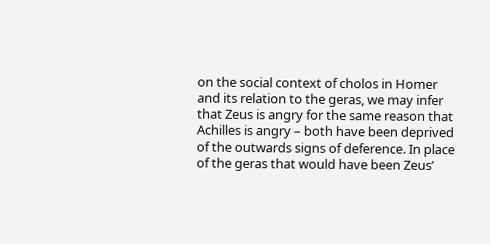on the social context of cholos in Homer and its relation to the geras, we may infer that Zeus is angry for the same reason that Achilles is angry – both have been deprived of the outwards signs of deference. In place of the geras that would have been Zeus’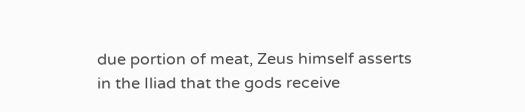due portion of meat, Zeus himself asserts in the Iliad that the gods receive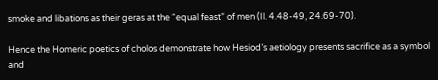smoke and libations as their geras at the “equal feast” of men (Il. 4.48-49, 24.69-70).

Hence the Homeric poetics of cholos demonstrate how Hesiod’s aetiology presents sacrifice as a symbol and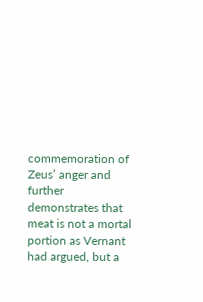commemoration of Zeus’ anger and further demonstrates that meat is not a mortal portion as Vernant had argued, but a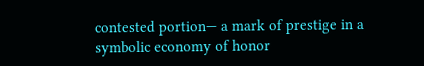contested portion— a mark of prestige in a symbolic economy of honor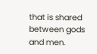that is shared between gods and men.